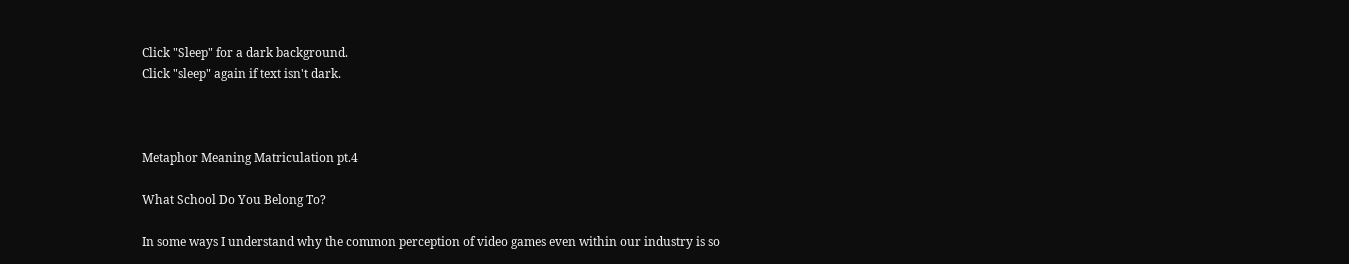Click "Sleep" for a dark background.
Click "sleep" again if text isn't dark.



Metaphor Meaning Matriculation pt.4

What School Do You Belong To?

In some ways I understand why the common perception of video games even within our industry is so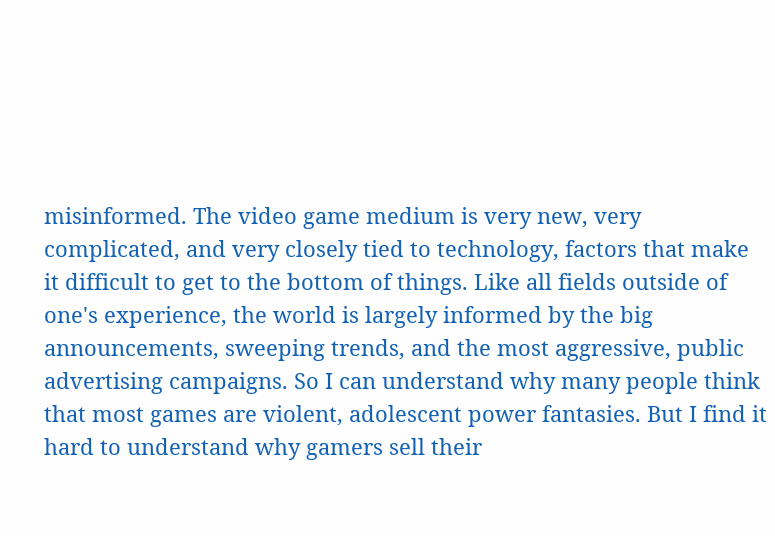misinformed. The video game medium is very new, very complicated, and very closely tied to technology, factors that make it difficult to get to the bottom of things. Like all fields outside of one's experience, the world is largely informed by the big announcements, sweeping trends, and the most aggressive, public advertising campaigns. So I can understand why many people think that most games are violent, adolescent power fantasies. But I find it hard to understand why gamers sell their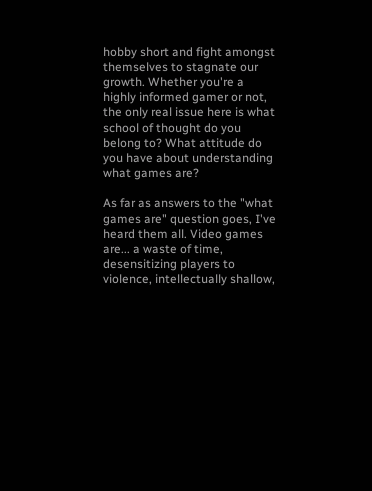hobby short and fight amongst themselves to stagnate our growth. Whether you're a highly informed gamer or not, the only real issue here is what school of thought do you belong to? What attitude do you have about understanding what games are?

As far as answers to the "what games are" question goes, I've heard them all. Video games are... a waste of time, desensitizing players to violence, intellectually shallow,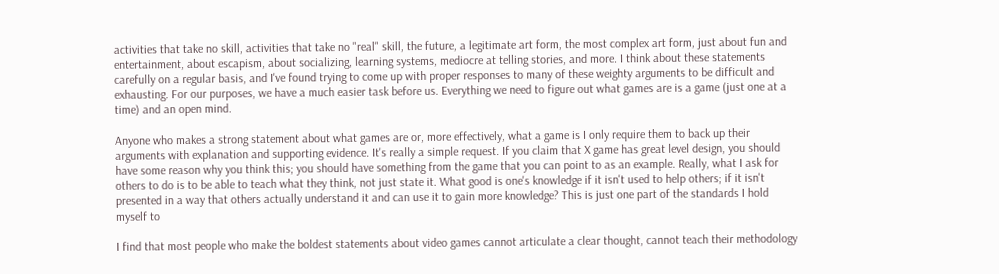activities that take no skill, activities that take no "real" skill, the future, a legitimate art form, the most complex art form, just about fun and entertainment, about escapism, about socializing, learning systems, mediocre at telling stories, and more. I think about these statements carefully on a regular basis, and I've found trying to come up with proper responses to many of these weighty arguments to be difficult and exhausting. For our purposes, we have a much easier task before us. Everything we need to figure out what games are is a game (just one at a time) and an open mind.

Anyone who makes a strong statement about what games are or, more effectively, what a game is I only require them to back up their arguments with explanation and supporting evidence. It's really a simple request. If you claim that X game has great level design, you should have some reason why you think this; you should have something from the game that you can point to as an example. Really, what I ask for others to do is to be able to teach what they think, not just state it. What good is one's knowledge if it isn't used to help others; if it isn't presented in a way that others actually understand it and can use it to gain more knowledge? This is just one part of the standards I hold myself to

I find that most people who make the boldest statements about video games cannot articulate a clear thought, cannot teach their methodology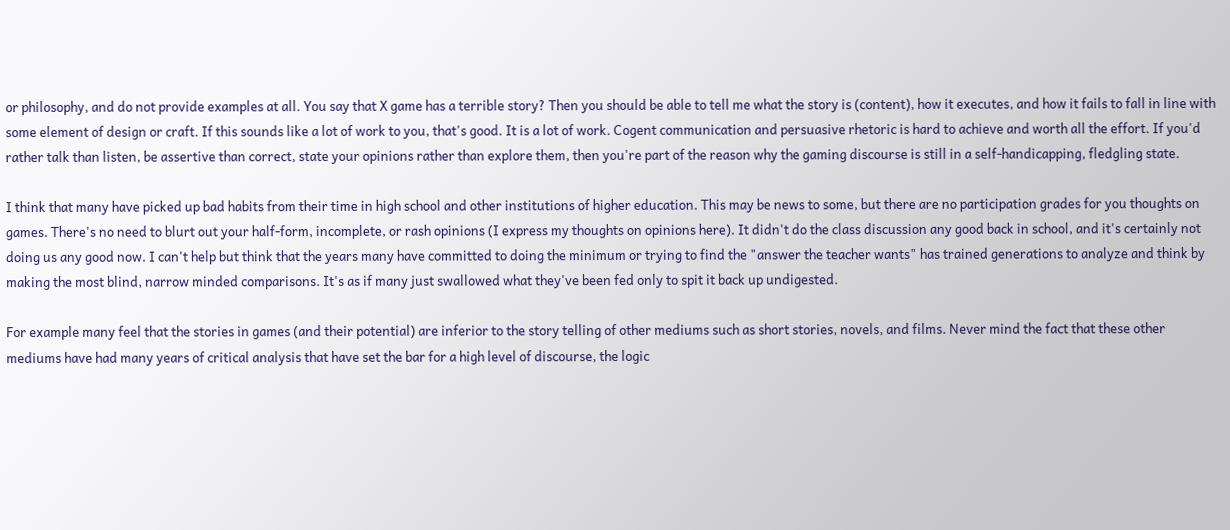or philosophy, and do not provide examples at all. You say that X game has a terrible story? Then you should be able to tell me what the story is (content), how it executes, and how it fails to fall in line with some element of design or craft. If this sounds like a lot of work to you, that's good. It is a lot of work. Cogent communication and persuasive rhetoric is hard to achieve and worth all the effort. If you'd rather talk than listen, be assertive than correct, state your opinions rather than explore them, then you're part of the reason why the gaming discourse is still in a self-handicapping, fledgling state.

I think that many have picked up bad habits from their time in high school and other institutions of higher education. This may be news to some, but there are no participation grades for you thoughts on games. There's no need to blurt out your half-form, incomplete, or rash opinions (I express my thoughts on opinions here). It didn't do the class discussion any good back in school, and it's certainly not doing us any good now. I can't help but think that the years many have committed to doing the minimum or trying to find the "answer the teacher wants" has trained generations to analyze and think by making the most blind, narrow minded comparisons. It's as if many just swallowed what they've been fed only to spit it back up undigested.

For example many feel that the stories in games (and their potential) are inferior to the story telling of other mediums such as short stories, novels, and films. Never mind the fact that these other mediums have had many years of critical analysis that have set the bar for a high level of discourse, the logic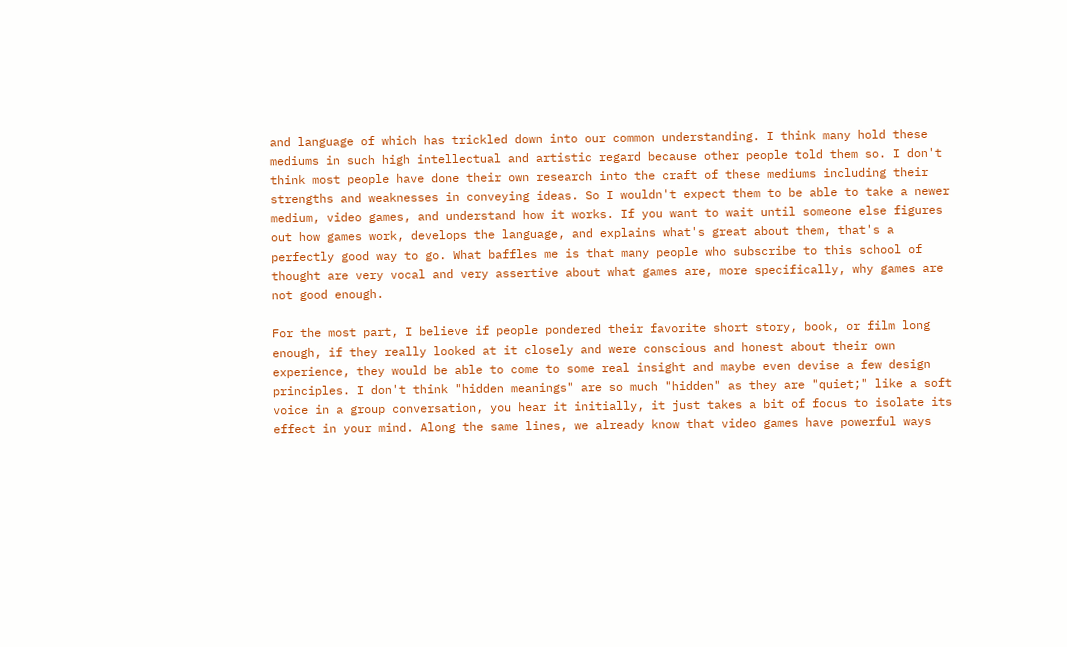and language of which has trickled down into our common understanding. I think many hold these mediums in such high intellectual and artistic regard because other people told them so. I don't think most people have done their own research into the craft of these mediums including their strengths and weaknesses in conveying ideas. So I wouldn't expect them to be able to take a newer medium, video games, and understand how it works. If you want to wait until someone else figures out how games work, develops the language, and explains what's great about them, that's a perfectly good way to go. What baffles me is that many people who subscribe to this school of thought are very vocal and very assertive about what games are, more specifically, why games are not good enough.

For the most part, I believe if people pondered their favorite short story, book, or film long enough, if they really looked at it closely and were conscious and honest about their own experience, they would be able to come to some real insight and maybe even devise a few design principles. I don't think "hidden meanings" are so much "hidden" as they are "quiet;" like a soft voice in a group conversation, you hear it initially, it just takes a bit of focus to isolate its effect in your mind. Along the same lines, we already know that video games have powerful ways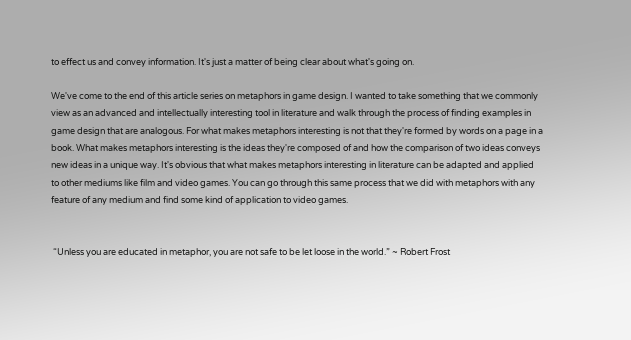to effect us and convey information. It's just a matter of being clear about what's going on.

We've come to the end of this article series on metaphors in game design. I wanted to take something that we commonly view as an advanced and intellectually interesting tool in literature and walk through the process of finding examples in game design that are analogous. For what makes metaphors interesting is not that they're formed by words on a page in a book. What makes metaphors interesting is the ideas they're composed of and how the comparison of two ideas conveys new ideas in a unique way. It's obvious that what makes metaphors interesting in literature can be adapted and applied to other mediums like film and video games. You can go through this same process that we did with metaphors with any feature of any medium and find some kind of application to video games.


 “Unless you are educated in metaphor, you are not safe to be let loose in the world.” ~ Robert Frost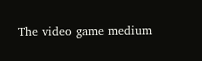The video game medium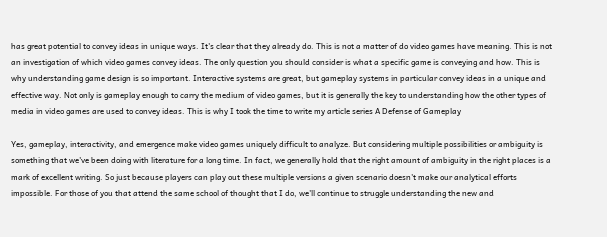has great potential to convey ideas in unique ways. It's clear that they already do. This is not a matter of do video games have meaning. This is not an investigation of which video games convey ideas. The only question you should consider is what a specific game is conveying and how. This is why understanding game design is so important. Interactive systems are great, but gameplay systems in particular convey ideas in a unique and effective way. Not only is gameplay enough to carry the medium of video games, but it is generally the key to understanding how the other types of media in video games are used to convey ideas. This is why I took the time to write my article series A Defense of Gameplay

Yes, gameplay, interactivity, and emergence make video games uniquely difficult to analyze. But considering multiple possibilities or ambiguity is something that we've been doing with literature for a long time. In fact, we generally hold that the right amount of ambiguity in the right places is a mark of excellent writing. So just because players can play out these multiple versions a given scenario doesn't make our analytical efforts impossible. For those of you that attend the same school of thought that I do, we'll continue to struggle understanding the new and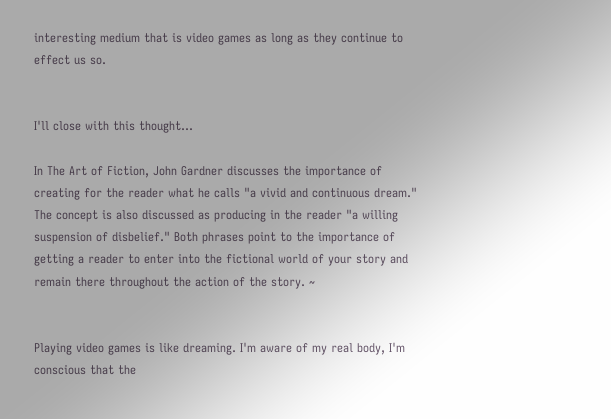interesting medium that is video games as long as they continue to effect us so.


I'll close with this thought...

In The Art of Fiction, John Gardner discusses the importance of creating for the reader what he calls "a vivid and continuous dream." The concept is also discussed as producing in the reader "a willing suspension of disbelief." Both phrases point to the importance of getting a reader to enter into the fictional world of your story and remain there throughout the action of the story. ~


Playing video games is like dreaming. I'm aware of my real body, I'm conscious that the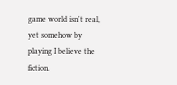game world isn't real, yet somehow by playing I believe the fiction.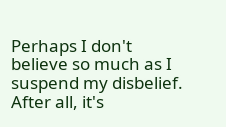Perhaps I don't believe so much as I suspend my disbelief. After all, it's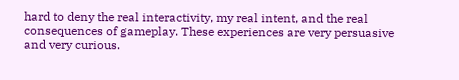hard to deny the real interactivity, my real intent, and the real consequences of gameplay. These experiences are very persuasive and very curious.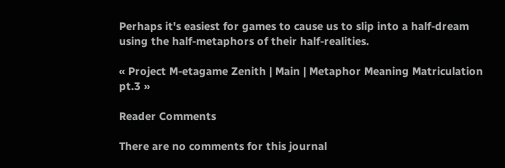Perhaps it's easiest for games to cause us to slip into a half-dream using the half-metaphors of their half-realities.

« Project M-etagame Zenith | Main | Metaphor Meaning Matriculation pt.3 »

Reader Comments

There are no comments for this journal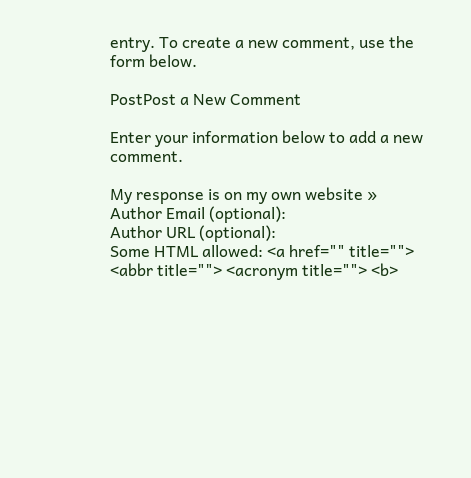entry. To create a new comment, use the form below.

PostPost a New Comment

Enter your information below to add a new comment.

My response is on my own website »
Author Email (optional):
Author URL (optional):
Some HTML allowed: <a href="" title=""> <abbr title=""> <acronym title=""> <b>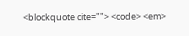<blockquote cite=""> <code> <em>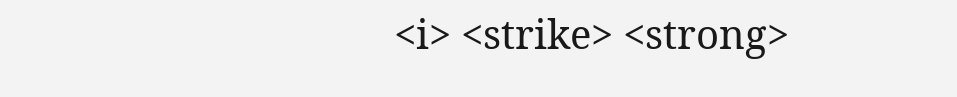<i> <strike> <strong>